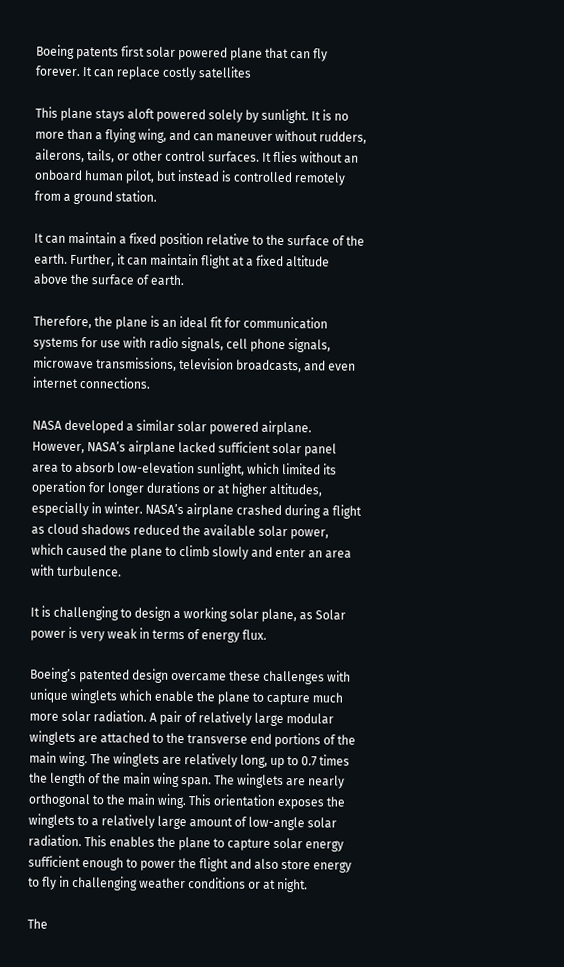Boeing patents first solar powered plane that can fly forever. It can replace costly satellites

This plane stays aloft powered solely by sunlight. It is no more than a flying wing, and can maneuver without rudders, ailerons, tails, or other control surfaces. It flies without an onboard human pilot, but instead is controlled remotely from a ground station.

It can maintain a fixed position relative to the surface of the earth. Further, it can maintain flight at a fixed altitude above the surface of earth.

Therefore, the plane is an ideal fit for communication systems for use with radio signals, cell phone signals, microwave transmissions, television broadcasts, and even internet connections.

NASA developed a similar solar powered airplane. However, NASA’s airplane lacked sufficient solar panel area to absorb low-elevation sunlight, which limited its operation for longer durations or at higher altitudes, especially in winter. NASA’s airplane crashed during a flight as cloud shadows reduced the available solar power, which caused the plane to climb slowly and enter an area with turbulence.

It is challenging to design a working solar plane, as Solar power is very weak in terms of energy flux.

Boeing’s patented design overcame these challenges with unique winglets which enable the plane to capture much more solar radiation. A pair of relatively large modular winglets are attached to the transverse end portions of the main wing. The winglets are relatively long, up to 0.7 times the length of the main wing span. The winglets are nearly orthogonal to the main wing. This orientation exposes the winglets to a relatively large amount of low-angle solar radiation. This enables the plane to capture solar energy sufficient enough to power the flight and also store energy to fly in challenging weather conditions or at night.

The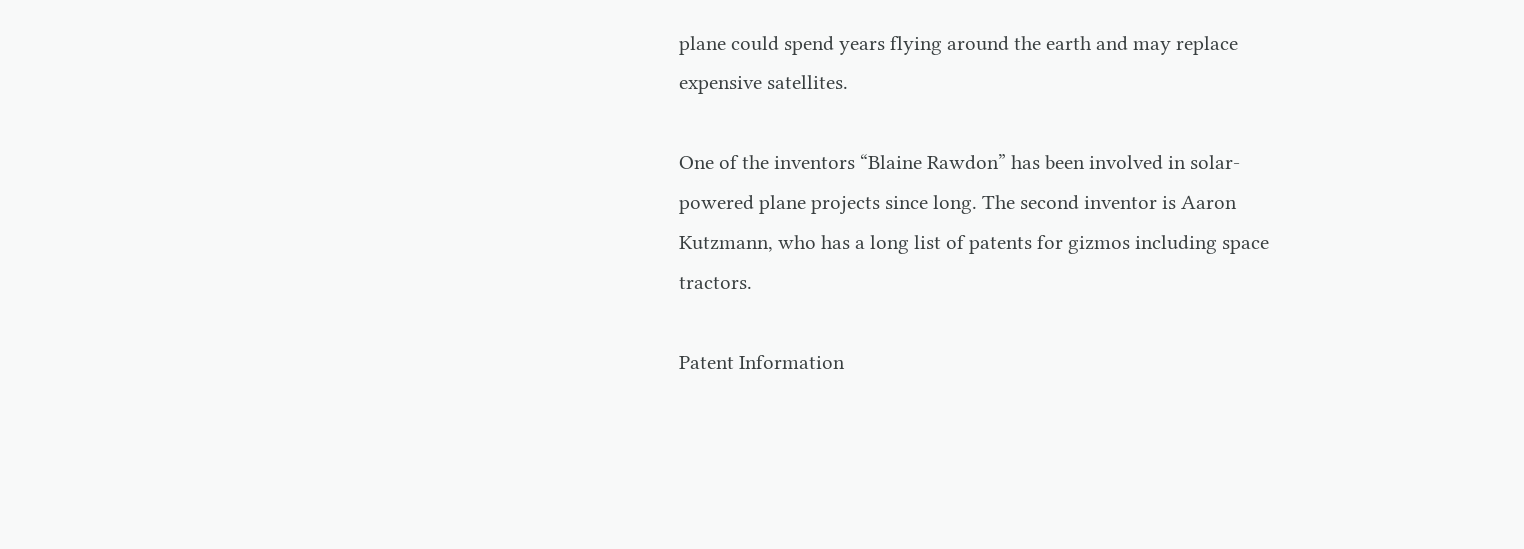plane could spend years flying around the earth and may replace expensive satellites.

One of the inventors “Blaine Rawdon” has been involved in solar-powered plane projects since long. The second inventor is Aaron Kutzmann, who has a long list of patents for gizmos including space tractors.

Patent Information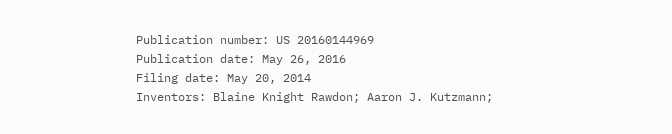Publication number: US 20160144969
Publication date: May 26, 2016
Filing date: May 20, 2014
Inventors: Blaine Knight Rawdon; Aaron J. Kutzmann;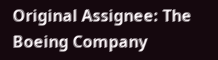Original Assignee: The Boeing Company